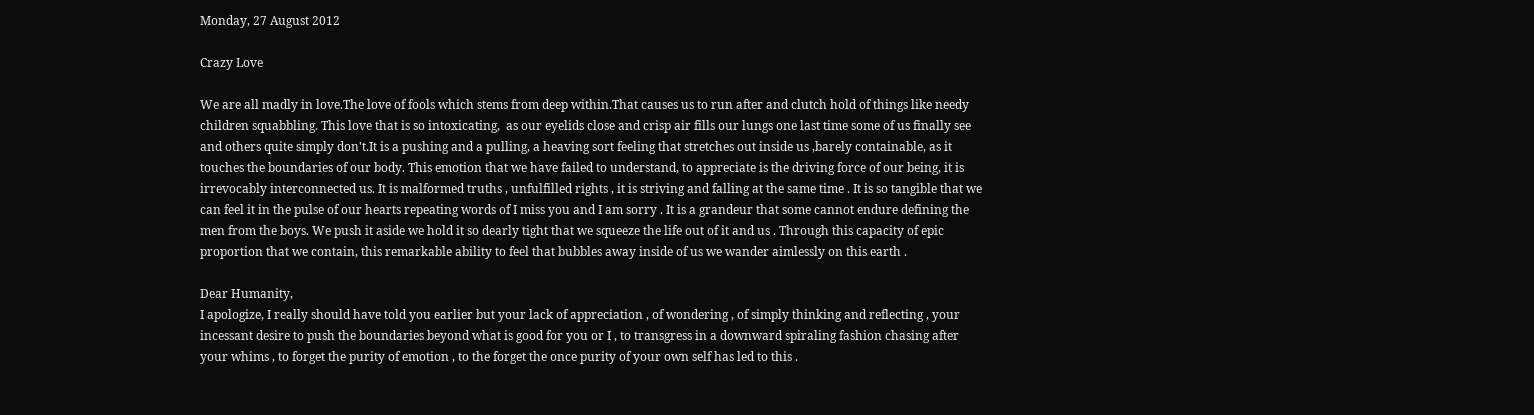Monday, 27 August 2012

Crazy Love

We are all madly in love.The love of fools which stems from deep within.That causes us to run after and clutch hold of things like needy children squabbling. This love that is so intoxicating,  as our eyelids close and crisp air fills our lungs one last time some of us finally see and others quite simply don't.It is a pushing and a pulling, a heaving sort feeling that stretches out inside us ,barely containable, as it touches the boundaries of our body. This emotion that we have failed to understand, to appreciate is the driving force of our being, it is irrevocably interconnected us. It is malformed truths , unfulfilled rights , it is striving and falling at the same time . It is so tangible that we can feel it in the pulse of our hearts repeating words of I miss you and I am sorry . It is a grandeur that some cannot endure defining the men from the boys. We push it aside we hold it so dearly tight that we squeeze the life out of it and us . Through this capacity of epic proportion that we contain, this remarkable ability to feel that bubbles away inside of us we wander aimlessly on this earth .

Dear Humanity,
I apologize, I really should have told you earlier but your lack of appreciation , of wondering , of simply thinking and reflecting , your incessant desire to push the boundaries beyond what is good for you or I , to transgress in a downward spiraling fashion chasing after your whims , to forget the purity of emotion , to the forget the once purity of your own self has led to this .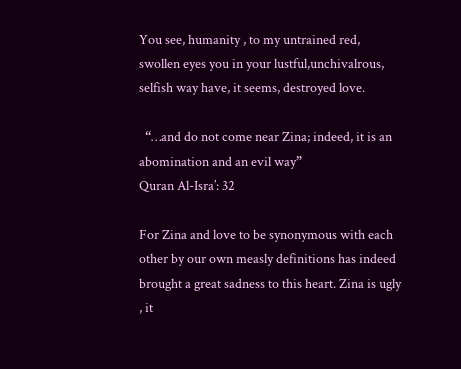You see, humanity , to my untrained red, swollen eyes you in your lustful,unchivalrous, selfish way have, it seems, destroyed love.

  “…and do not come near Zina; indeed, it is an abomination and an evil way”
Quran Al-Isra’: 32

For Zina and love to be synonymous with each other by our own measly definitions has indeed brought a great sadness to this heart. Zina is ugly , it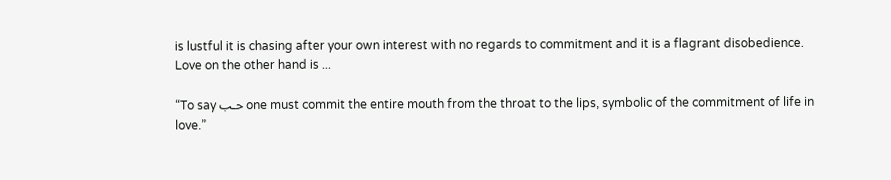is lustful it is chasing after your own interest with no regards to commitment and it is a flagrant disobedience. Love on the other hand is ...

“To say حـب one must commit the entire mouth from the throat to the lips, symbolic of the commitment of life in love.”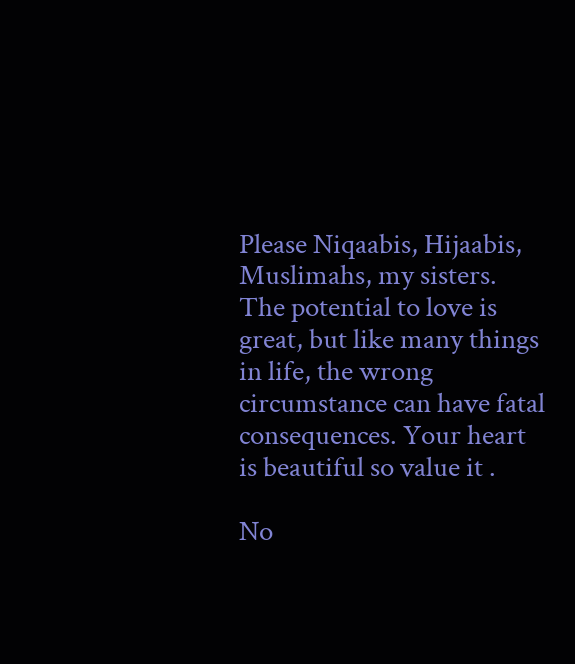Please Niqaabis, Hijaabis, Muslimahs, my sisters. The potential to love is great, but like many things in life, the wrong circumstance can have fatal consequences. Your heart is beautiful so value it .

No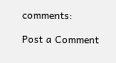comments:

Post a Comment